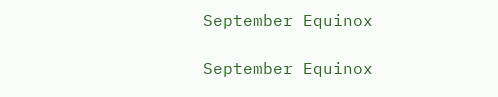September Equinox

September Equinox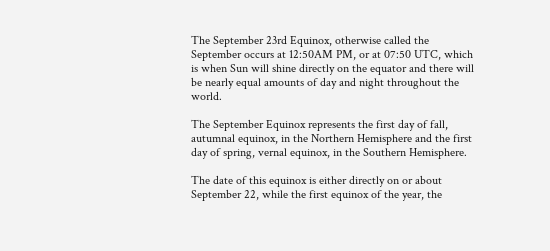The September 23rd Equinox, otherwise called the September occurs at 12:50AM PM, or at 07:50 UTC, which is when Sun will shine directly on the equator and there will be nearly equal amounts of day and night throughout the world.

The September Equinox represents the first day of fall, autumnal equinox, in the Northern Hemisphere and the first day of spring, vernal equinox, in the Southern Hemisphere.

The date of this equinox is either directly on or about September 22, while the first equinox of the year, the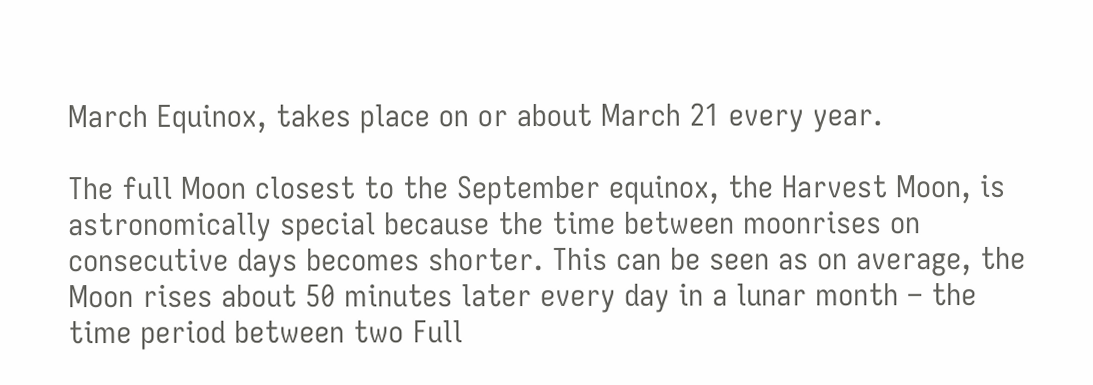March Equinox, takes place on or about March 21 every year.

The full Moon closest to the September equinox, the Harvest Moon, is astronomically special because the time between moonrises on consecutive days becomes shorter. This can be seen as on average, the Moon rises about 50 minutes later every day in a lunar month – the time period between two Full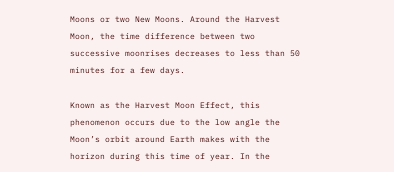Moons or two New Moons. Around the Harvest Moon, the time difference between two successive moonrises decreases to less than 50 minutes for a few days.

Known as the Harvest Moon Effect, this phenomenon occurs due to the low angle the Moon’s orbit around Earth makes with the horizon during this time of year. In the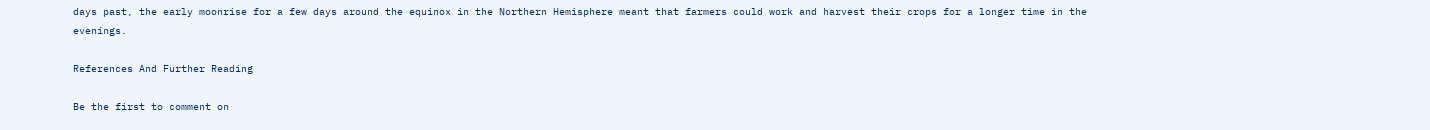days past, the early moonrise for a few days around the equinox in the Northern Hemisphere meant that farmers could work and harvest their crops for a longer time in the evenings.

References And Further Reading

Be the first to comment on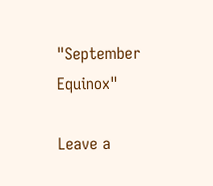"September Equinox"

Leave a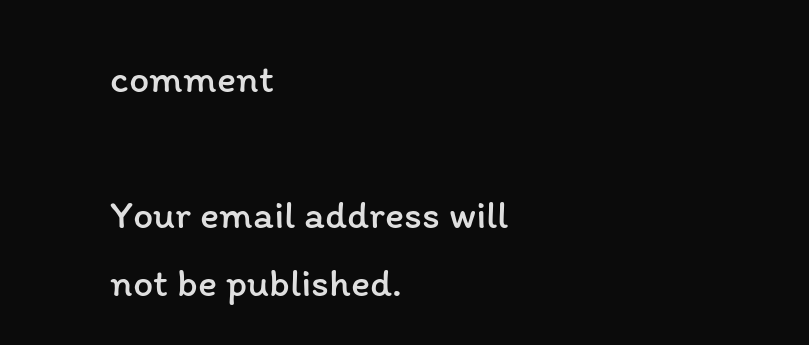comment

Your email address will not be published.